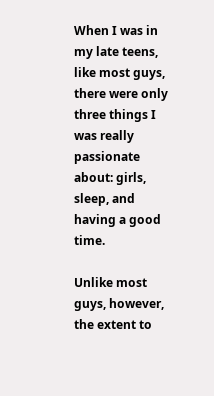When I was in my late teens, like most guys, there were only three things I was really passionate about: girls, sleep, and having a good time.

Unlike most guys, however, the extent to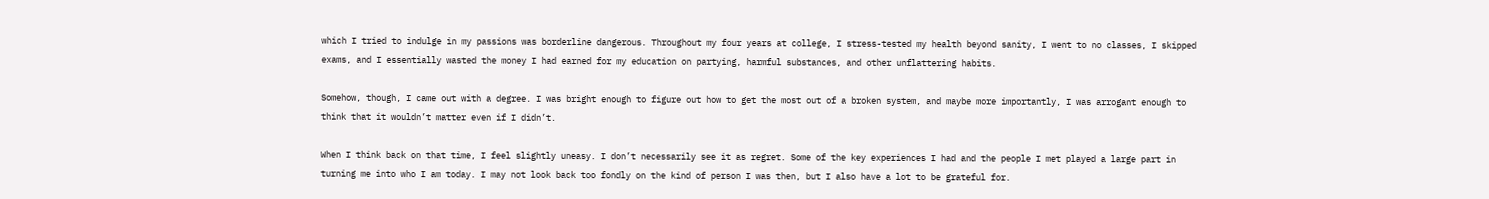which I tried to indulge in my passions was borderline dangerous. Throughout my four years at college, I stress-tested my health beyond sanity, I went to no classes, I skipped exams, and I essentially wasted the money I had earned for my education on partying, harmful substances, and other unflattering habits.

Somehow, though, I came out with a degree. I was bright enough to figure out how to get the most out of a broken system, and maybe more importantly, I was arrogant enough to think that it wouldn’t matter even if I didn’t.

When I think back on that time, I feel slightly uneasy. I don’t necessarily see it as regret. Some of the key experiences I had and the people I met played a large part in turning me into who I am today. I may not look back too fondly on the kind of person I was then, but I also have a lot to be grateful for.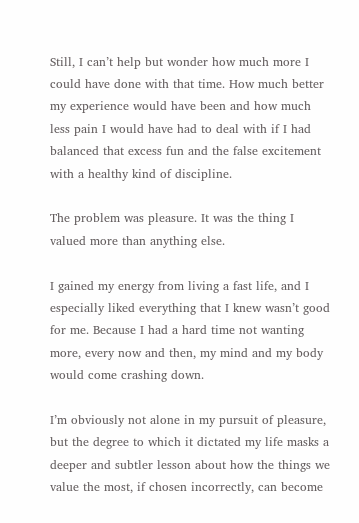Still, I can’t help but wonder how much more I could have done with that time. How much better my experience would have been and how much less pain I would have had to deal with if I had balanced that excess fun and the false excitement with a healthy kind of discipline.

The problem was pleasure. It was the thing I valued more than anything else.

I gained my energy from living a fast life, and I especially liked everything that I knew wasn’t good for me. Because I had a hard time not wanting more, every now and then, my mind and my body would come crashing down.

I’m obviously not alone in my pursuit of pleasure, but the degree to which it dictated my life masks a deeper and subtler lesson about how the things we value the most, if chosen incorrectly, can become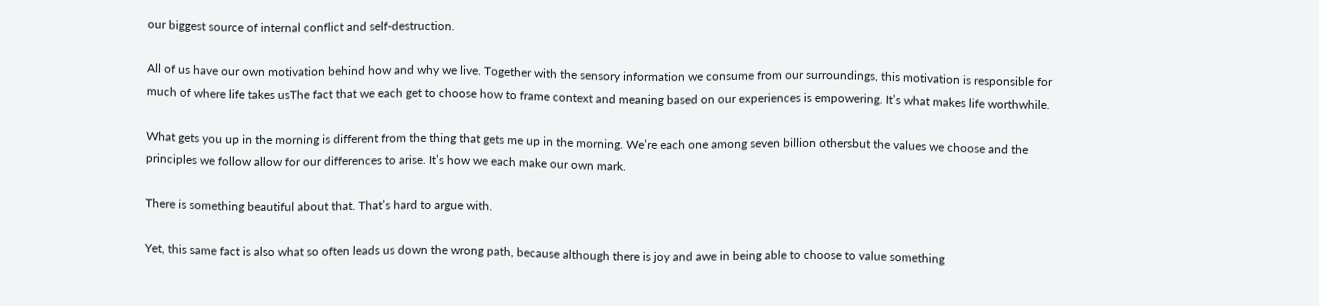our biggest source of internal conflict and self-destruction.

All of us have our own motivation behind how and why we live. Together with the sensory information we consume from our surroundings, this motivation is responsible for much of where life takes usThe fact that we each get to choose how to frame context and meaning based on our experiences is empowering. It’s what makes life worthwhile.

What gets you up in the morning is different from the thing that gets me up in the morning. We’re each one among seven billion othersbut the values we choose and the principles we follow allow for our differences to arise. It’s how we each make our own mark.

There is something beautiful about that. That’s hard to argue with.

Yet, this same fact is also what so often leads us down the wrong path, because although there is joy and awe in being able to choose to value something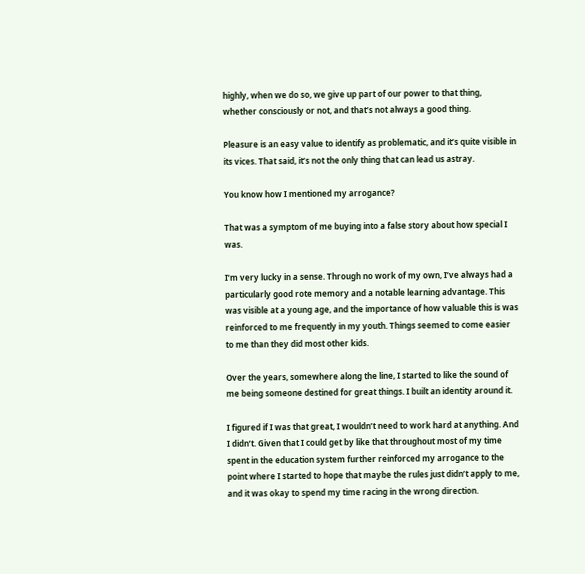highly, when we do so, we give up part of our power to that thing, whether consciously or not, and that’s not always a good thing.

Pleasure is an easy value to identify as problematic, and it’s quite visible in its vices. That said, it’s not the only thing that can lead us astray.

You know how I mentioned my arrogance?

That was a symptom of me buying into a false story about how special I was.

I’m very lucky in a sense. Through no work of my own, I’ve always had a particularly good rote memory and a notable learning advantage. This was visible at a young age, and the importance of how valuable this is was reinforced to me frequently in my youth. Things seemed to come easier to me than they did most other kids.

Over the years, somewhere along the line, I started to like the sound of me being someone destined for great things. I built an identity around it.

I figured if I was that great, I wouldn’t need to work hard at anything. And I didn’t. Given that I could get by like that throughout most of my time spent in the education system further reinforced my arrogance to the point where I started to hope that maybe the rules just didn’t apply to me, and it was okay to spend my time racing in the wrong direction.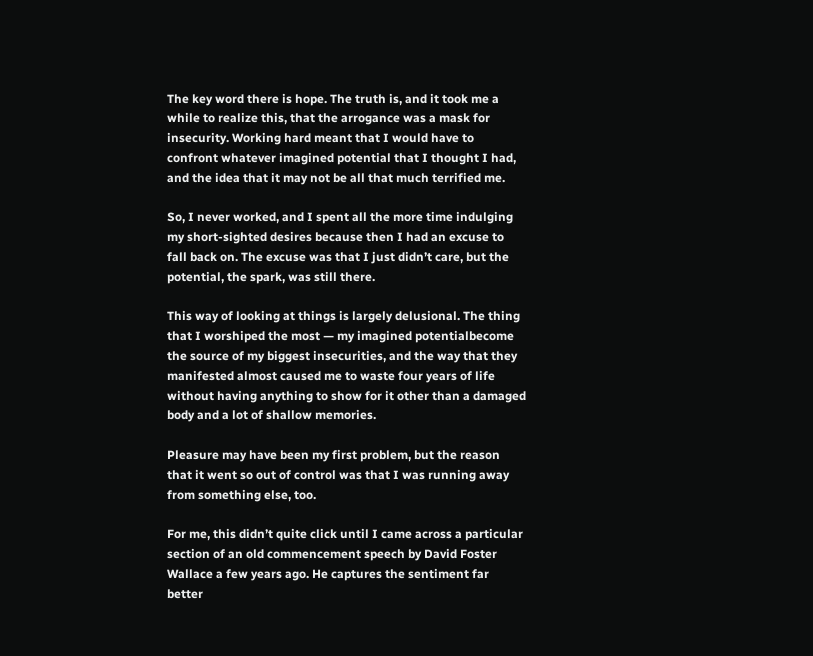The key word there is hope. The truth is, and it took me a while to realize this, that the arrogance was a mask for insecurity. Working hard meant that I would have to confront whatever imagined potential that I thought I had, and the idea that it may not be all that much terrified me.

So, I never worked, and I spent all the more time indulging my short-sighted desires because then I had an excuse to fall back on. The excuse was that I just didn’t care, but the potential, the spark, was still there.

This way of looking at things is largely delusional. The thing that I worshiped the most — my imagined potentialbecome the source of my biggest insecurities, and the way that they manifested almost caused me to waste four years of life without having anything to show for it other than a damaged body and a lot of shallow memories.

Pleasure may have been my first problem, but the reason that it went so out of control was that I was running away from something else, too.

For me, this didn’t quite click until I came across a particular section of an old commencement speech by David Foster Wallace a few years ago. He captures the sentiment far better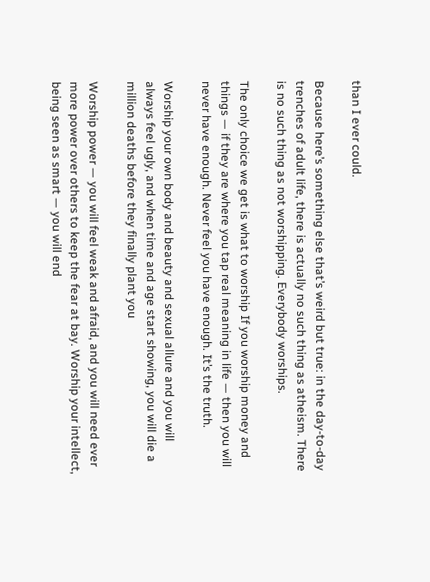than I ever could.

Because here’s something else that’s weird but true: in the day-to-day trenches of adult life, there is actually no such thing as atheism. There is no such thing as not worshipping. Everybody worships.

The only choice we get is what to worship If you worship money and things — if they are where you tap real meaning in life — then you will never have enough. Never feel you have enough. It’s the truth.

Worship your own body and beauty and sexual allure and you will always feel ugly, and when time and age start showing, you will die a million deaths before they finally plant you

Worship power — you will feel weak and afraid, and you will need ever more power over others to keep the fear at bay. Worship your intellect, being seen as smart — you will end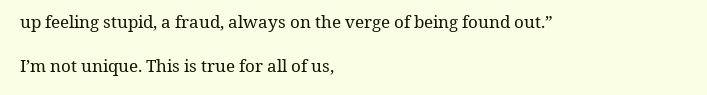up feeling stupid, a fraud, always on the verge of being found out.”

I’m not unique. This is true for all of us,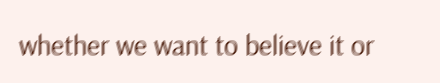whether we want to believe it or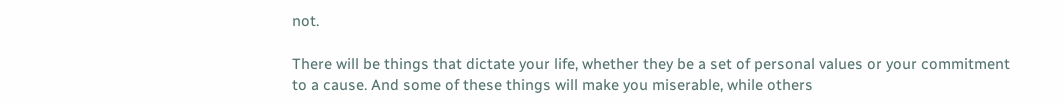not.

There will be things that dictate your life, whether they be a set of personal values or your commitment to a cause. And some of these things will make you miserable, while others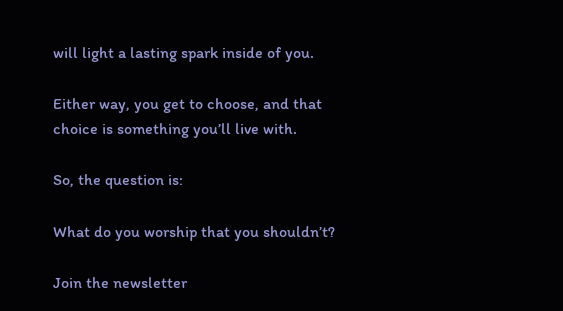will light a lasting spark inside of you.

Either way, you get to choose, and that choice is something you’ll live with.

So, the question is:

What do you worship that you shouldn’t?

Join the newsletter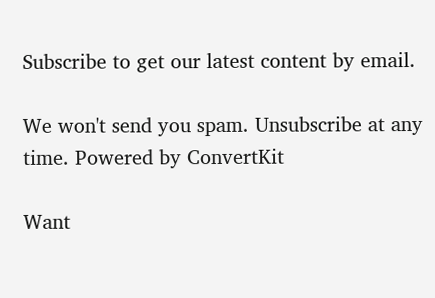Subscribe to get our latest content by email.

We won't send you spam. Unsubscribe at any time. Powered by ConvertKit

Want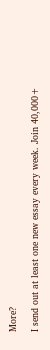More?

I send out at least one new essay every week. Join 40,000+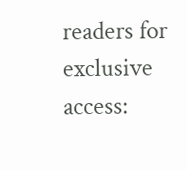readers for exclusive access: